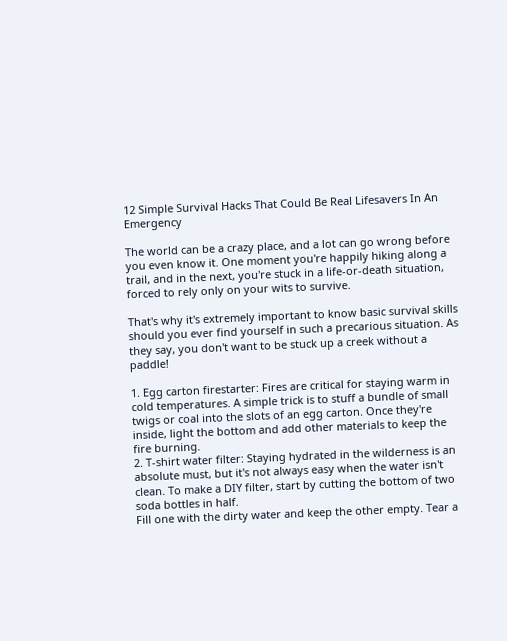12 Simple Survival Hacks That Could Be Real Lifesavers In An Emergency

The world can be a crazy place, and a lot can go wrong before you even know it. One moment you're happily hiking along a trail, and in the next, you're stuck in a life-or-death situation, forced to rely only on your wits to survive.

That's why it's extremely important to know basic survival skills should you ever find yourself in such a precarious situation. As they say, you don't want to be stuck up a creek without a paddle!

1. Egg carton firestarter: Fires are critical for staying warm in cold temperatures. A simple trick is to stuff a bundle of small twigs or coal into the slots of an egg carton. Once they're inside, light the bottom and add other materials to keep the fire burning.
2. T-shirt water filter: Staying hydrated in the wilderness is an absolute must, but it's not always easy when the water isn't clean. To make a DIY filter, start by cutting the bottom of two soda bottles in half.
Fill one with the dirty water and keep the other empty. Tear a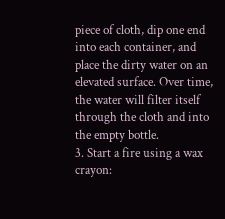piece of cloth, dip one end into each container, and place the dirty water on an elevated surface. Over time, the water will filter itself through the cloth and into the empty bottle.
3. Start a fire using a wax crayon: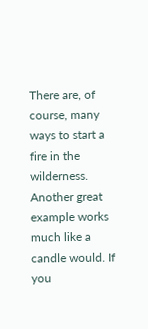There are, of course, many ways to start a fire in the wilderness. Another great example works much like a candle would. If you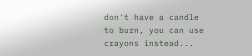don't have a candle to burn, you can use crayons instead...